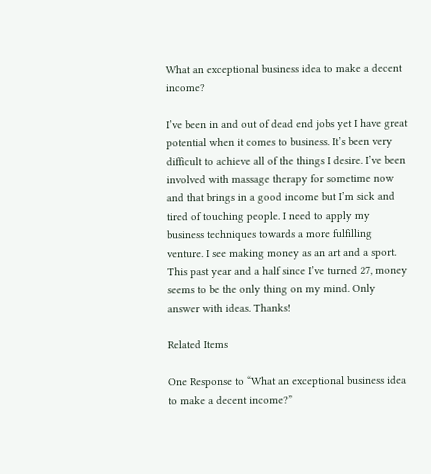What an exceptional business idea to make a decent income?

I’ve been in and out of dead end jobs yet I have great potential when it comes to business. It’s been very difficult to achieve all of the things I desire. I’ve been involved with massage therapy for sometime now and that brings in a good income but I’m sick and tired of touching people. I need to apply my business techniques towards a more fulfilling venture. I see making money as an art and a sport. This past year and a half since I’ve turned 27, money seems to be the only thing on my mind. Only answer with ideas. Thanks!

Related Items

One Response to “What an exceptional business idea to make a decent income?”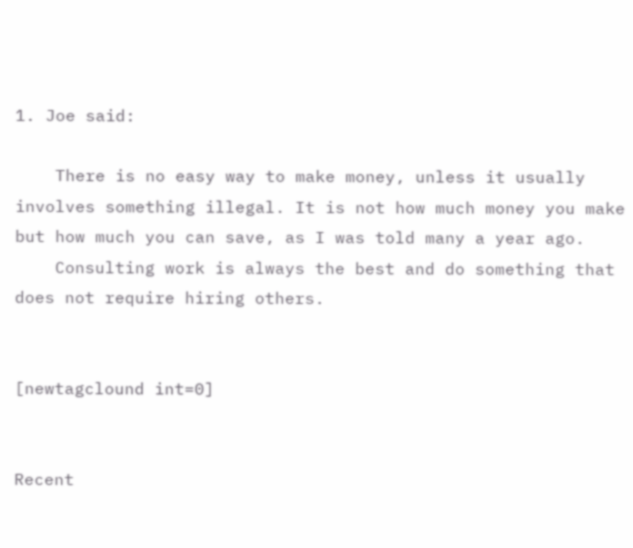1. Joe said:

    There is no easy way to make money, unless it usually involves something illegal. It is not how much money you make but how much you can save, as I was told many a year ago.
    Consulting work is always the best and do something that does not require hiring others.


[newtagclound int=0]


Recent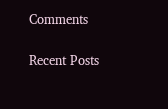Comments

Recent Posts